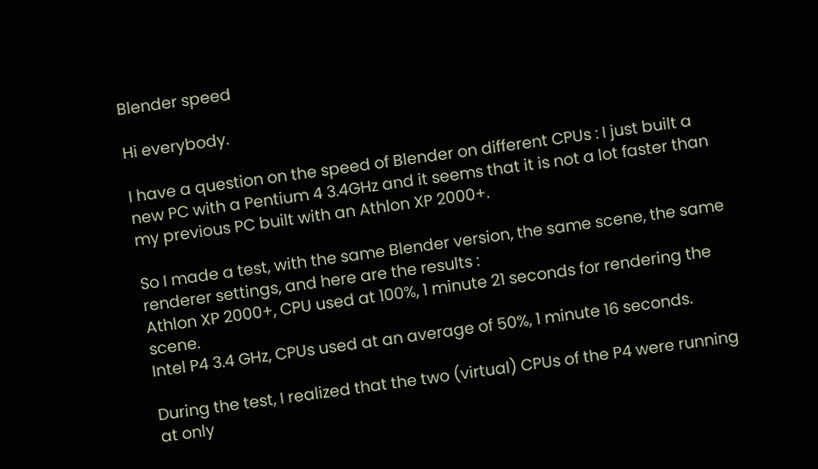Blender speed

Hi everybody.

I have a question on the speed of Blender on different CPUs : I just built a new PC with a Pentium 4 3.4GHz and it seems that it is not a lot faster than my previous PC built with an Athlon XP 2000+.

So I made a test, with the same Blender version, the same scene, the same renderer settings, and here are the results :
Athlon XP 2000+, CPU used at 100%, 1 minute 21 seconds for rendering the scene.
Intel P4 3.4 GHz, CPUs used at an average of 50%, 1 minute 16 seconds.

During the test, I realized that the two (virtual) CPUs of the P4 were running at only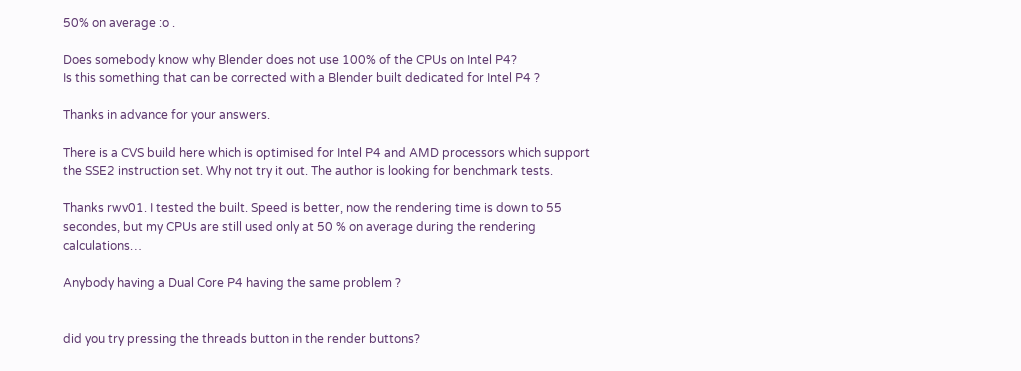50% on average :o .

Does somebody know why Blender does not use 100% of the CPUs on Intel P4?
Is this something that can be corrected with a Blender built dedicated for Intel P4 ?

Thanks in advance for your answers.

There is a CVS build here which is optimised for Intel P4 and AMD processors which support the SSE2 instruction set. Why not try it out. The author is looking for benchmark tests.

Thanks rwv01. I tested the built. Speed is better, now the rendering time is down to 55 secondes, but my CPUs are still used only at 50 % on average during the rendering calculations…

Anybody having a Dual Core P4 having the same problem ?


did you try pressing the threads button in the render buttons?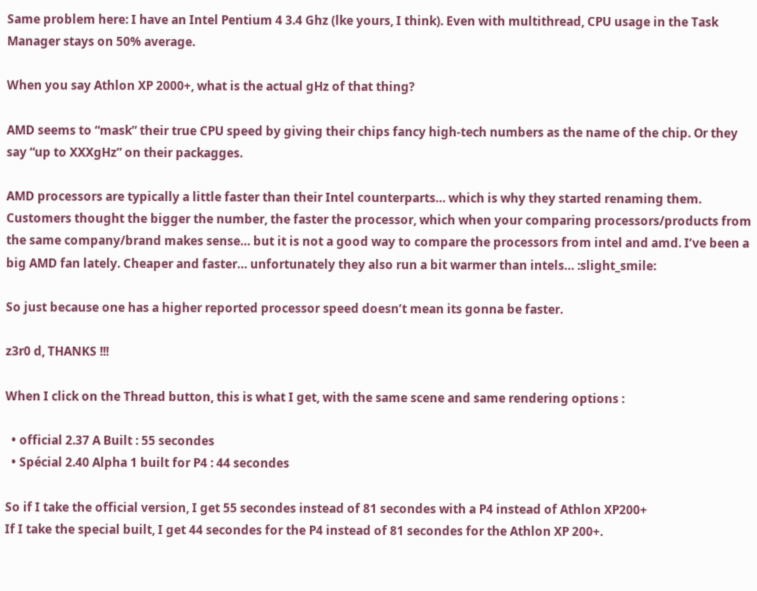Same problem here: I have an Intel Pentium 4 3.4 Ghz (lke yours, I think). Even with multithread, CPU usage in the Task Manager stays on 50% average.

When you say Athlon XP 2000+, what is the actual gHz of that thing?

AMD seems to “mask” their true CPU speed by giving their chips fancy high-tech numbers as the name of the chip. Or they say “up to XXXgHz” on their packagges.

AMD processors are typically a little faster than their Intel counterparts… which is why they started renaming them. Customers thought the bigger the number, the faster the processor, which when your comparing processors/products from the same company/brand makes sense… but it is not a good way to compare the processors from intel and amd. I’ve been a big AMD fan lately. Cheaper and faster… unfortunately they also run a bit warmer than intels… :slight_smile:

So just because one has a higher reported processor speed doesn’t mean its gonna be faster.

z3r0 d, THANKS !!!

When I click on the Thread button, this is what I get, with the same scene and same rendering options :

  • official 2.37 A Built : 55 secondes
  • Spécial 2.40 Alpha 1 built for P4 : 44 secondes

So if I take the official version, I get 55 secondes instead of 81 secondes with a P4 instead of Athlon XP200+
If I take the special built, I get 44 secondes for the P4 instead of 81 secondes for the Athlon XP 200+.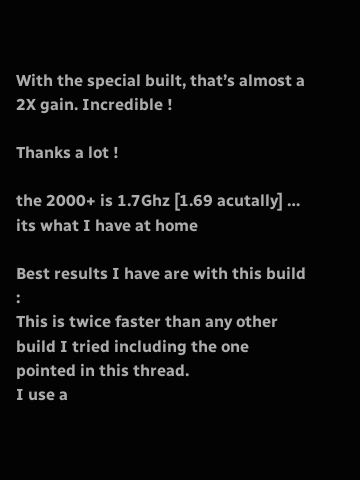With the special built, that’s almost a 2X gain. Incredible !

Thanks a lot !

the 2000+ is 1.7Ghz [1.69 acutally] … its what I have at home

Best results I have are with this build :
This is twice faster than any other build I tried including the one pointed in this thread.
I use a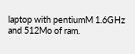laptop with pentiumM 1.6GHz and 512Mo of ram.